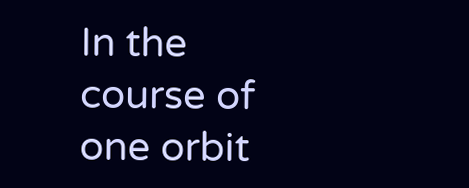In the course of one orbit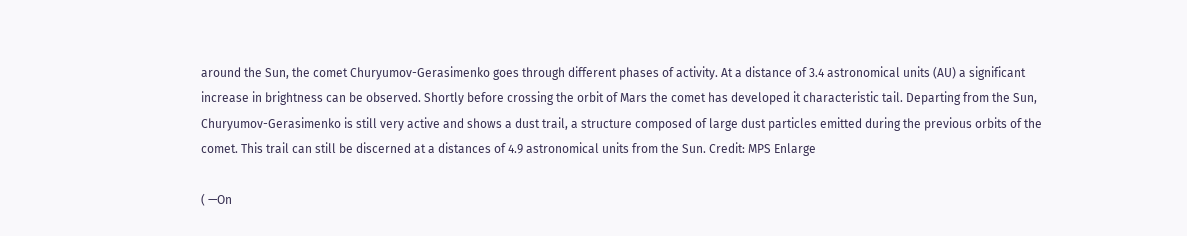around the Sun, the comet Churyumov-Gerasimenko goes through different phases of activity. At a distance of 3.4 astronomical units (AU) a significant increase in brightness can be observed. Shortly before crossing the orbit of Mars the comet has developed it characteristic tail. Departing from the Sun, Churyumov-Gerasimenko is still very active and shows a dust trail, a structure composed of large dust particles emitted during the previous orbits of the comet. This trail can still be discerned at a distances of 4.9 astronomical units from the Sun. Credit: MPS Enlarge

( —On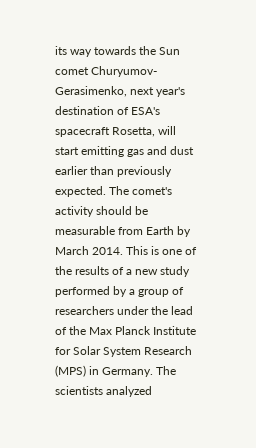its way towards the Sun comet Churyumov-Gerasimenko, next year's destination of ESA's spacecraft Rosetta, will start emitting gas and dust earlier than previously expected. The comet's activity should be measurable from Earth by March 2014. This is one of the results of a new study performed by a group of researchers under the lead of the Max Planck Institute for Solar System Research (MPS) in Germany. The scientists analyzed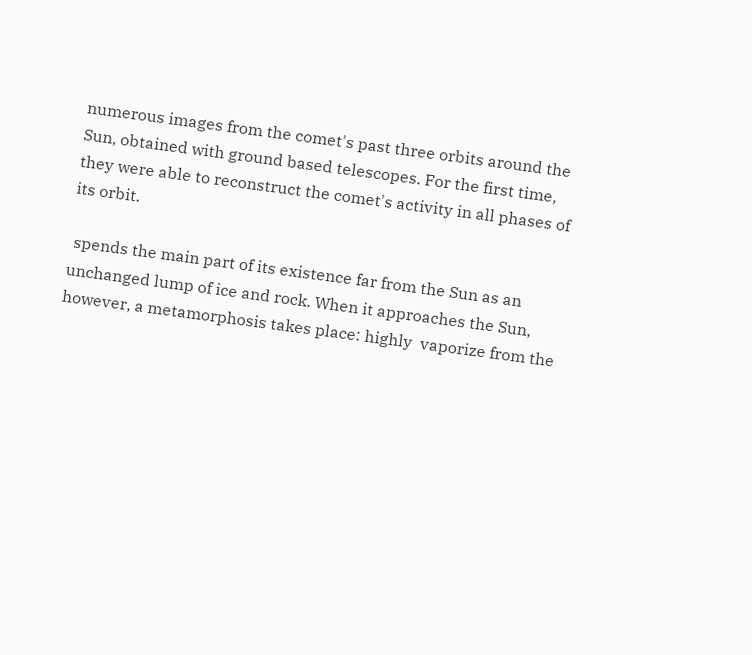numerous images from the comet's past three orbits around the Sun, obtained with ground based telescopes. For the first time, they were able to reconstruct the comet's activity in all phases of its orbit.

 spends the main part of its existence far from the Sun as an unchanged lump of ice and rock. When it approaches the Sun, however, a metamorphosis takes place: highly  vaporize from the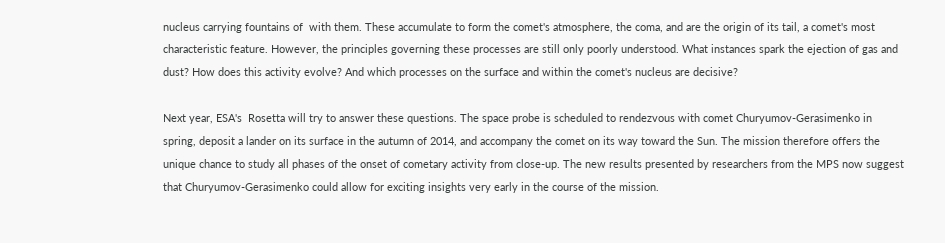nucleus carrying fountains of  with them. These accumulate to form the comet's atmosphere, the coma, and are the origin of its tail, a comet's most characteristic feature. However, the principles governing these processes are still only poorly understood. What instances spark the ejection of gas and dust? How does this activity evolve? And which processes on the surface and within the comet's nucleus are decisive?

Next year, ESA's  Rosetta will try to answer these questions. The space probe is scheduled to rendezvous with comet Churyumov-Gerasimenko in spring, deposit a lander on its surface in the autumn of 2014, and accompany the comet on its way toward the Sun. The mission therefore offers the unique chance to study all phases of the onset of cometary activity from close-up. The new results presented by researchers from the MPS now suggest that Churyumov-Gerasimenko could allow for exciting insights very early in the course of the mission.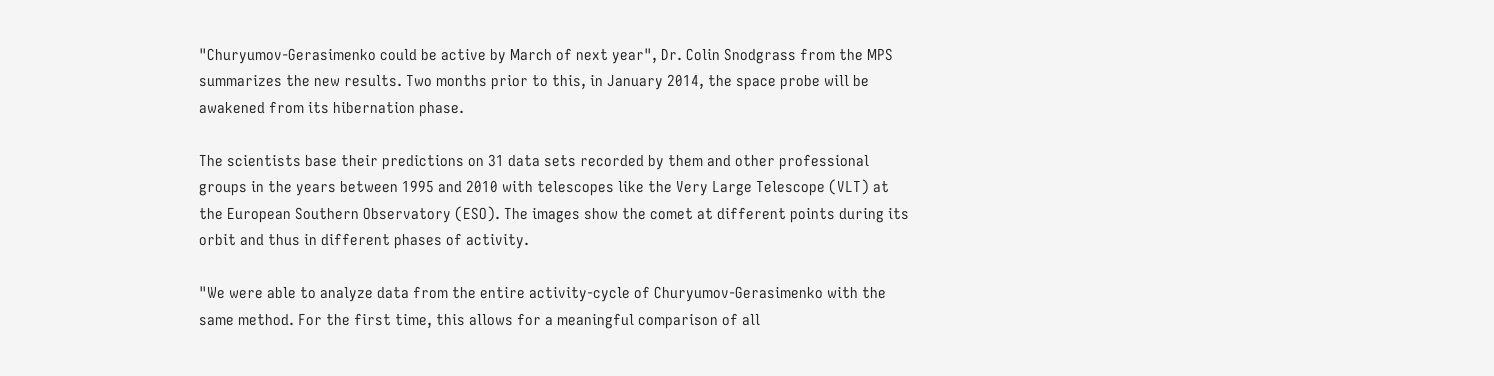"Churyumov-Gerasimenko could be active by March of next year", Dr. Colin Snodgrass from the MPS summarizes the new results. Two months prior to this, in January 2014, the space probe will be awakened from its hibernation phase.

The scientists base their predictions on 31 data sets recorded by them and other professional groups in the years between 1995 and 2010 with telescopes like the Very Large Telescope (VLT) at the European Southern Observatory (ESO). The images show the comet at different points during its orbit and thus in different phases of activity.

"We were able to analyze data from the entire activity-cycle of Churyumov-Gerasimenko with the same method. For the first time, this allows for a meaningful comparison of all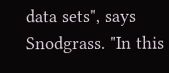data sets", says Snodgrass. "In this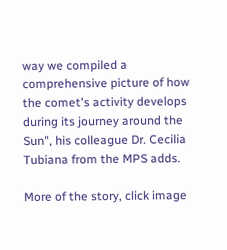way we compiled a comprehensive picture of how the comet's activity develops during its journey around the Sun", his colleague Dr. Cecilia Tubiana from the MPS adds.

More of the story, click image